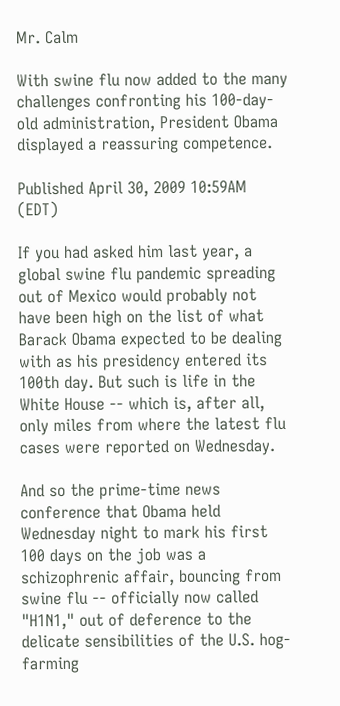Mr. Calm

With swine flu now added to the many challenges confronting his 100-day-old administration, President Obama displayed a reassuring competence.

Published April 30, 2009 10:59AM (EDT)

If you had asked him last year, a global swine flu pandemic spreading out of Mexico would probably not have been high on the list of what Barack Obama expected to be dealing with as his presidency entered its 100th day. But such is life in the White House -- which is, after all, only miles from where the latest flu cases were reported on Wednesday.

And so the prime-time news conference that Obama held Wednesday night to mark his first 100 days on the job was a schizophrenic affair, bouncing from swine flu -- officially now called "H1N1," out of deference to the delicate sensibilities of the U.S. hog-farming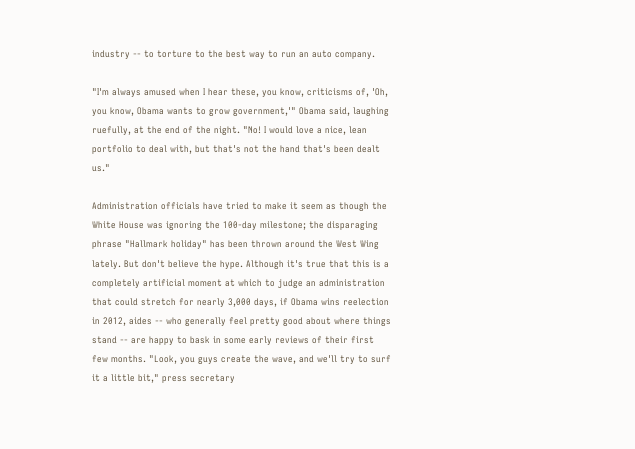industry -- to torture to the best way to run an auto company.

"I'm always amused when I hear these, you know, criticisms of, 'Oh, you know, Obama wants to grow government,'" Obama said, laughing ruefully, at the end of the night. "No! I would love a nice, lean portfolio to deal with, but that's not the hand that's been dealt us."

Administration officials have tried to make it seem as though the White House was ignoring the 100-day milestone; the disparaging phrase "Hallmark holiday" has been thrown around the West Wing lately. But don't believe the hype. Although it's true that this is a completely artificial moment at which to judge an administration that could stretch for nearly 3,000 days, if Obama wins reelection in 2012, aides -- who generally feel pretty good about where things stand -- are happy to bask in some early reviews of their first few months. "Look, you guys create the wave, and we'll try to surf it a little bit," press secretary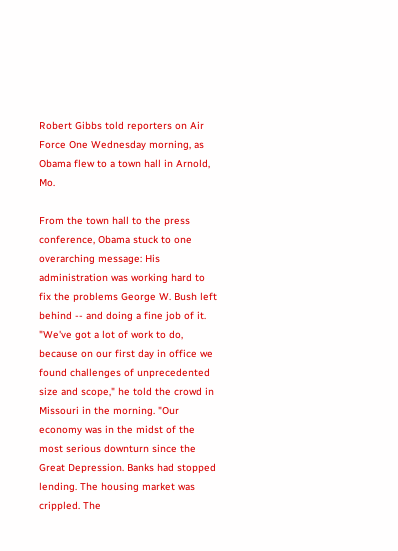Robert Gibbs told reporters on Air Force One Wednesday morning, as Obama flew to a town hall in Arnold, Mo.

From the town hall to the press conference, Obama stuck to one overarching message: His administration was working hard to fix the problems George W. Bush left behind -- and doing a fine job of it. "We've got a lot of work to do, because on our first day in office we found challenges of unprecedented size and scope," he told the crowd in Missouri in the morning. "Our economy was in the midst of the most serious downturn since the Great Depression. Banks had stopped lending. The housing market was crippled. The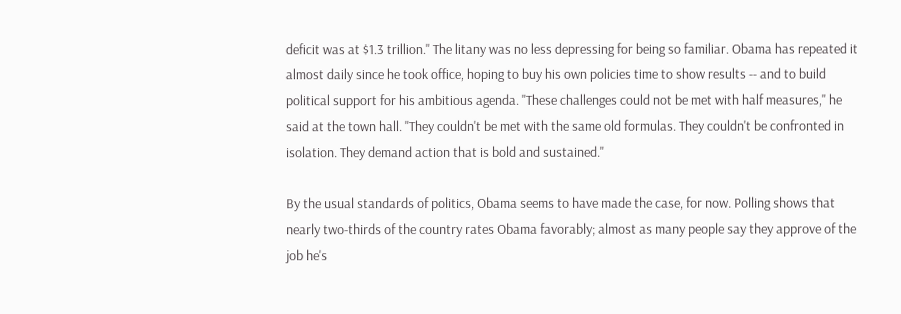deficit was at $1.3 trillion." The litany was no less depressing for being so familiar. Obama has repeated it almost daily since he took office, hoping to buy his own policies time to show results -- and to build political support for his ambitious agenda. "These challenges could not be met with half measures," he said at the town hall. "They couldn't be met with the same old formulas. They couldn't be confronted in isolation. They demand action that is bold and sustained."

By the usual standards of politics, Obama seems to have made the case, for now. Polling shows that nearly two-thirds of the country rates Obama favorably; almost as many people say they approve of the job he's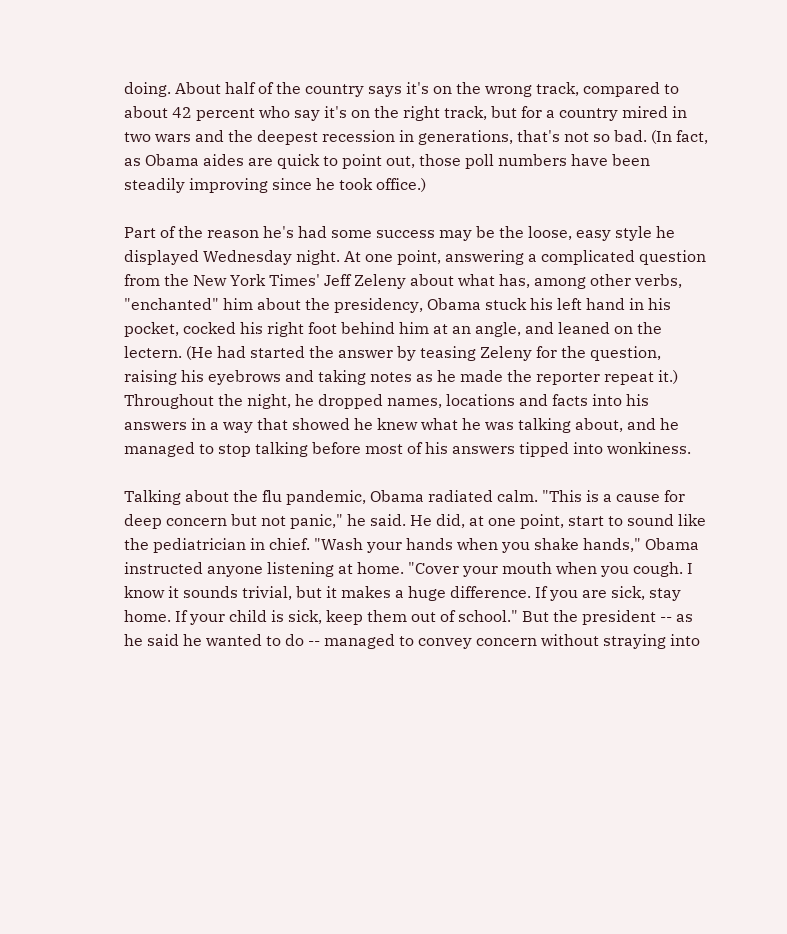doing. About half of the country says it's on the wrong track, compared to about 42 percent who say it's on the right track, but for a country mired in two wars and the deepest recession in generations, that's not so bad. (In fact, as Obama aides are quick to point out, those poll numbers have been steadily improving since he took office.)

Part of the reason he's had some success may be the loose, easy style he displayed Wednesday night. At one point, answering a complicated question from the New York Times' Jeff Zeleny about what has, among other verbs, "enchanted" him about the presidency, Obama stuck his left hand in his pocket, cocked his right foot behind him at an angle, and leaned on the lectern. (He had started the answer by teasing Zeleny for the question, raising his eyebrows and taking notes as he made the reporter repeat it.) Throughout the night, he dropped names, locations and facts into his answers in a way that showed he knew what he was talking about, and he managed to stop talking before most of his answers tipped into wonkiness.

Talking about the flu pandemic, Obama radiated calm. "This is a cause for deep concern but not panic," he said. He did, at one point, start to sound like the pediatrician in chief. "Wash your hands when you shake hands," Obama instructed anyone listening at home. "Cover your mouth when you cough. I know it sounds trivial, but it makes a huge difference. If you are sick, stay home. If your child is sick, keep them out of school." But the president -- as he said he wanted to do -- managed to convey concern without straying into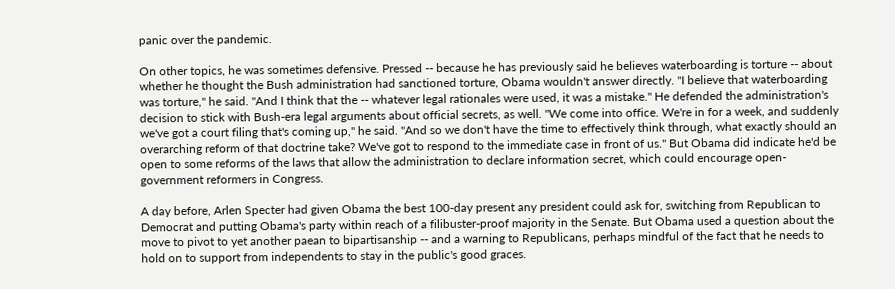panic over the pandemic.

On other topics, he was sometimes defensive. Pressed -- because he has previously said he believes waterboarding is torture -- about whether he thought the Bush administration had sanctioned torture, Obama wouldn't answer directly. "I believe that waterboarding was torture," he said. "And I think that the -- whatever legal rationales were used, it was a mistake." He defended the administration's decision to stick with Bush-era legal arguments about official secrets, as well. "We come into office. We're in for a week, and suddenly we've got a court filing that's coming up," he said. "And so we don't have the time to effectively think through, what exactly should an overarching reform of that doctrine take? We've got to respond to the immediate case in front of us." But Obama did indicate he'd be open to some reforms of the laws that allow the administration to declare information secret, which could encourage open-government reformers in Congress.

A day before, Arlen Specter had given Obama the best 100-day present any president could ask for, switching from Republican to Democrat and putting Obama's party within reach of a filibuster-proof majority in the Senate. But Obama used a question about the move to pivot to yet another paean to bipartisanship -- and a warning to Republicans, perhaps mindful of the fact that he needs to hold on to support from independents to stay in the public's good graces.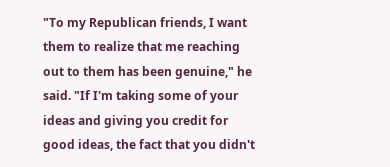"To my Republican friends, I want them to realize that me reaching out to them has been genuine," he said. "If I'm taking some of your ideas and giving you credit for good ideas, the fact that you didn't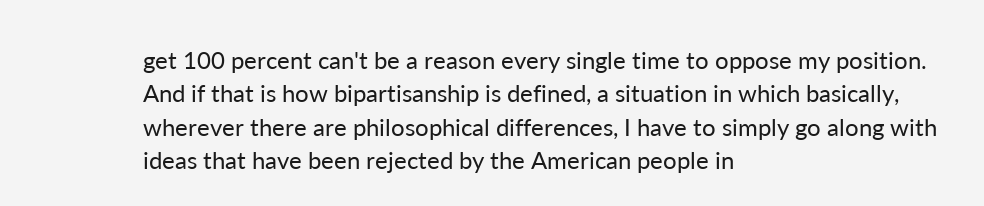get 100 percent can't be a reason every single time to oppose my position. And if that is how bipartisanship is defined, a situation in which basically, wherever there are philosophical differences, I have to simply go along with ideas that have been rejected by the American people in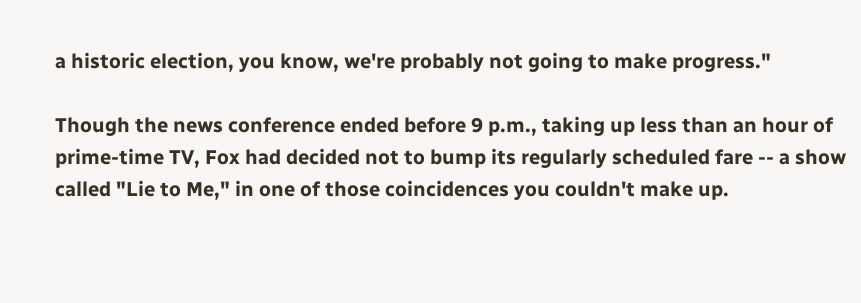a historic election, you know, we're probably not going to make progress."

Though the news conference ended before 9 p.m., taking up less than an hour of prime-time TV, Fox had decided not to bump its regularly scheduled fare -- a show called "Lie to Me," in one of those coincidences you couldn't make up.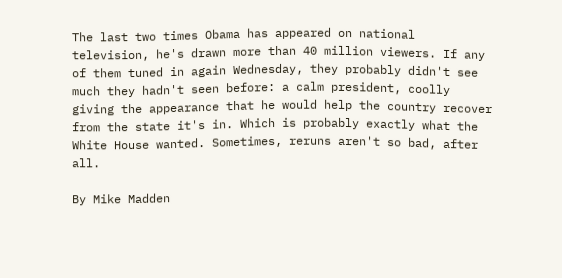The last two times Obama has appeared on national television, he's drawn more than 40 million viewers. If any of them tuned in again Wednesday, they probably didn't see much they hadn't seen before: a calm president, coolly giving the appearance that he would help the country recover from the state it's in. Which is probably exactly what the White House wanted. Sometimes, reruns aren't so bad, after all.

By Mike Madden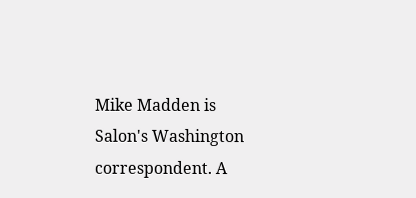Mike Madden is Salon's Washington correspondent. A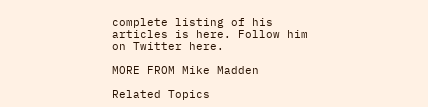complete listing of his articles is here. Follow him on Twitter here.

MORE FROM Mike Madden

Related Topics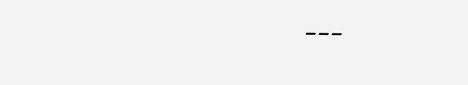---